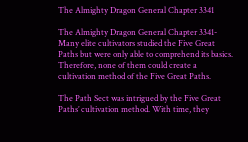The Almighty Dragon General Chapter 3341

The Almighty Dragon General Chapter 3341-Many elite cultivators studied the Five Great Paths but were only able to comprehend its basics. Therefore, none of them could create a cultivation method of the Five Great Paths.

The Path Sect was intrigued by the Five Great Paths’ cultivation method. With time, they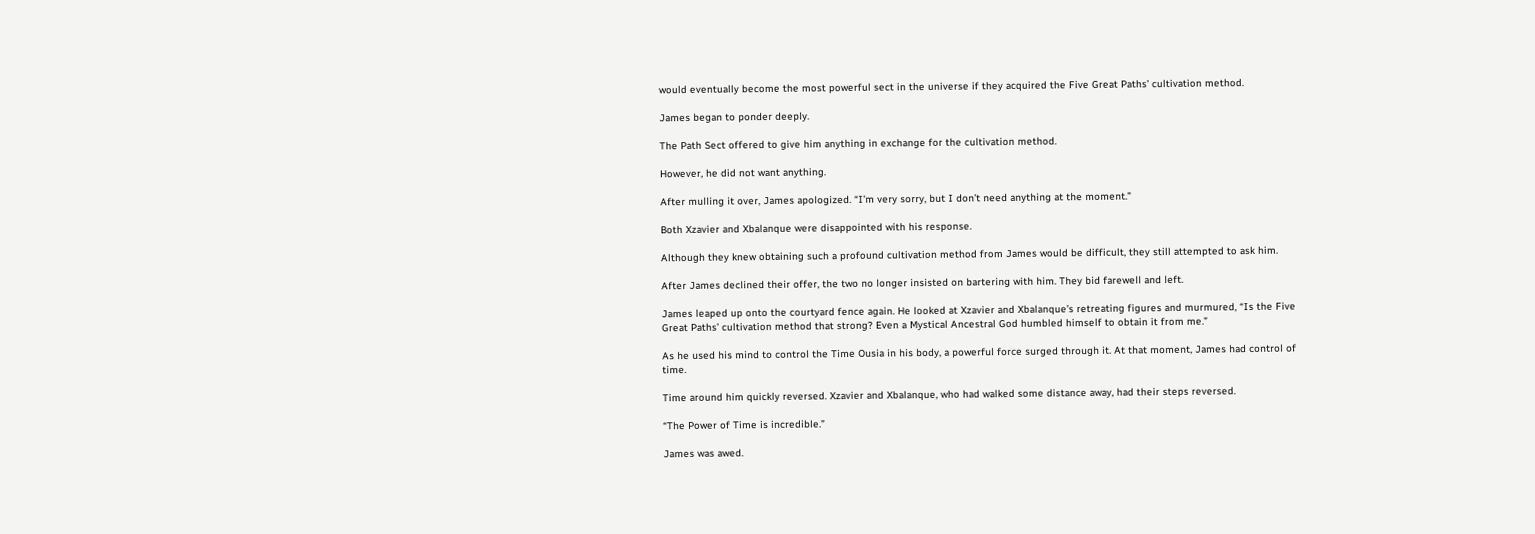would eventually become the most powerful sect in the universe if they acquired the Five Great Paths’ cultivation method.

James began to ponder deeply.

The Path Sect offered to give him anything in exchange for the cultivation method.

However, he did not want anything.

After mulling it over, James apologized. “I’m very sorry, but I don’t need anything at the moment.”

Both Xzavier and Xbalanque were disappointed with his response.

Although they knew obtaining such a profound cultivation method from James would be difficult, they still attempted to ask him.

After James declined their offer, the two no longer insisted on bartering with him. They bid farewell and left.

James leaped up onto the courtyard fence again. He looked at Xzavier and Xbalanque’s retreating figures and murmured, “Is the Five Great Paths’ cultivation method that strong? Even a Mystical Ancestral God humbled himself to obtain it from me.”

As he used his mind to control the Time Ousia in his body, a powerful force surged through it. At that moment, James had control of time.

Time around him quickly reversed. Xzavier and Xbalanque, who had walked some distance away, had their steps reversed.

“The Power of Time is incredible.”

James was awed.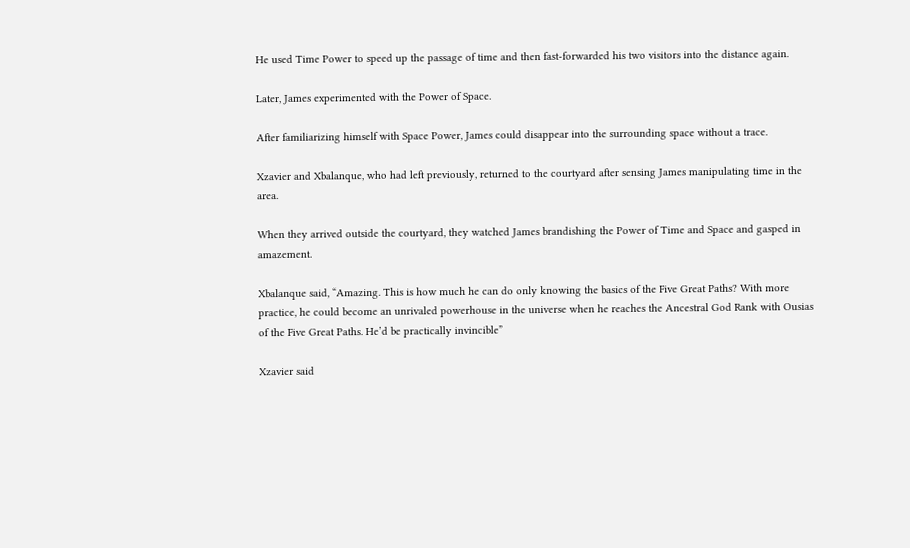He used Time Power to speed up the passage of time and then fast-forwarded his two visitors into the distance again.

Later, James experimented with the Power of Space.

After familiarizing himself with Space Power, James could disappear into the surrounding space without a trace.

Xzavier and Xbalanque, who had left previously, returned to the courtyard after sensing James manipulating time in the area.

When they arrived outside the courtyard, they watched James brandishing the Power of Time and Space and gasped in amazement.

Xbalanque said, “Amazing. This is how much he can do only knowing the basics of the Five Great Paths? With more practice, he could become an unrivaled powerhouse in the universe when he reaches the Ancestral God Rank with Ousias of the Five Great Paths. He’d be practically invincible”

Xzavier said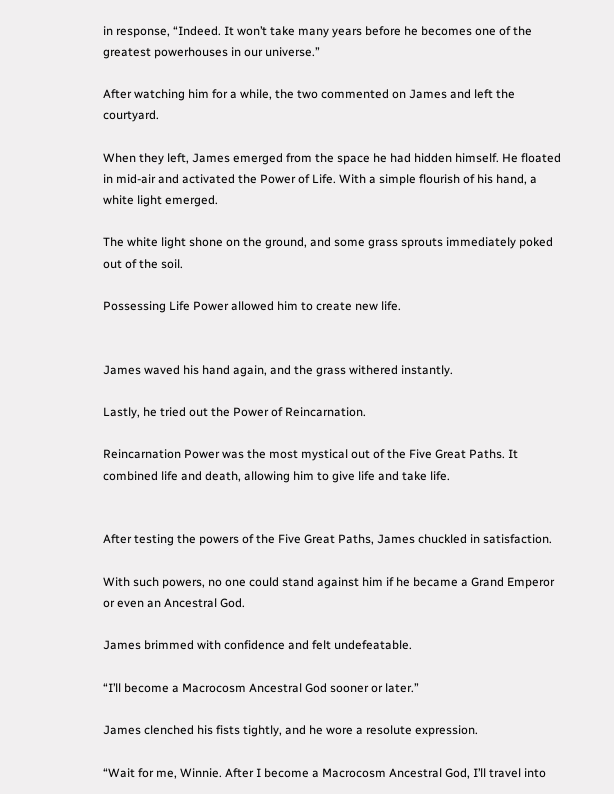in response, “Indeed. It won’t take many years before he becomes one of the greatest powerhouses in our universe.”

After watching him for a while, the two commented on James and left the courtyard.

When they left, James emerged from the space he had hidden himself. He floated in mid-air and activated the Power of Life. With a simple flourish of his hand, a white light emerged.

The white light shone on the ground, and some grass sprouts immediately poked out of the soil.

Possessing Life Power allowed him to create new life.


James waved his hand again, and the grass withered instantly.

Lastly, he tried out the Power of Reincarnation.

Reincarnation Power was the most mystical out of the Five Great Paths. It combined life and death, allowing him to give life and take life.


After testing the powers of the Five Great Paths, James chuckled in satisfaction.

With such powers, no one could stand against him if he became a Grand Emperor or even an Ancestral God.

James brimmed with confidence and felt undefeatable.

“I’ll become a Macrocosm Ancestral God sooner or later.”

James clenched his fists tightly, and he wore a resolute expression.

“Wait for me, Winnie. After I become a Macrocosm Ancestral God, I’ll travel into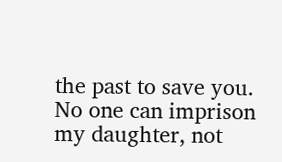the past to save you. No one can imprison my daughter, not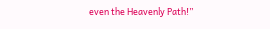even the Heavenly Path!”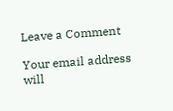Leave a Comment

Your email address will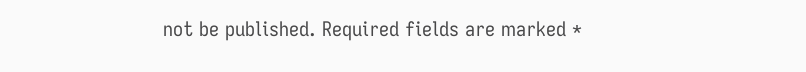not be published. Required fields are marked *